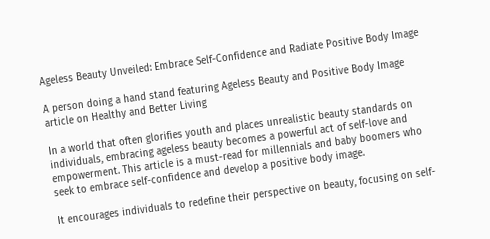Ageless Beauty Unveiled: Embrace Self-Confidence and Radiate Positive Body Image

A person doing a hand stand featuring Ageless Beauty and Positive Body Image article on Healthy and Better Living

In a world that often glorifies youth and places unrealistic beauty standards on individuals, embracing ageless beauty becomes a powerful act of self-love and empowerment. This article is a must-read for millennials and baby boomers who seek to embrace self-confidence and develop a positive body image.

It encourages individuals to redefine their perspective on beauty, focusing on self-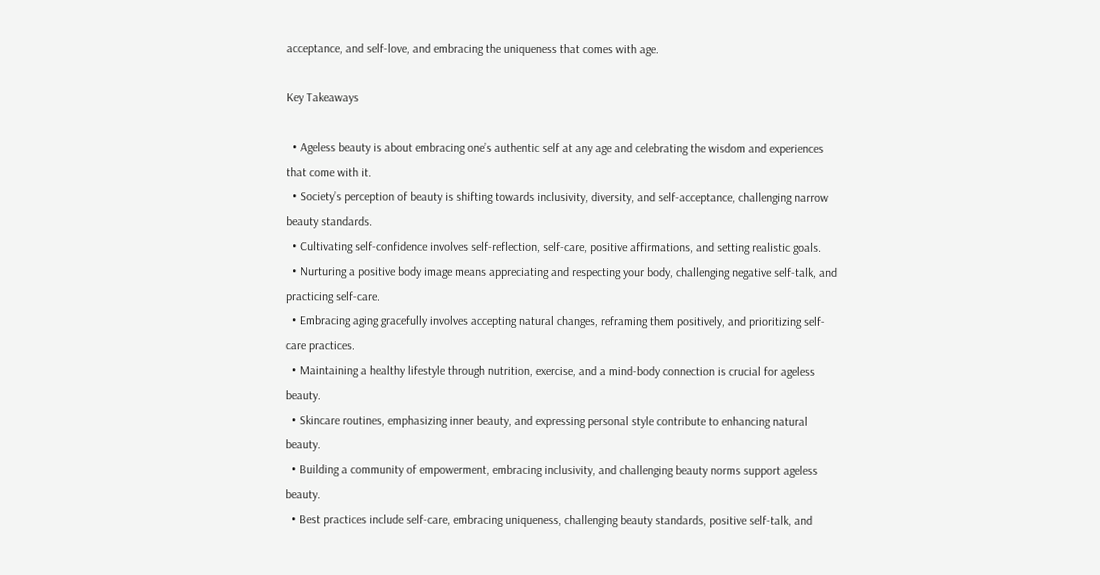acceptance, and self-love, and embracing the uniqueness that comes with age.

Key Takeaways

  • Ageless beauty is about embracing one’s authentic self at any age and celebrating the wisdom and experiences that come with it.
  • Society’s perception of beauty is shifting towards inclusivity, diversity, and self-acceptance, challenging narrow beauty standards.
  • Cultivating self-confidence involves self-reflection, self-care, positive affirmations, and setting realistic goals.
  • Nurturing a positive body image means appreciating and respecting your body, challenging negative self-talk, and practicing self-care.
  • Embracing aging gracefully involves accepting natural changes, reframing them positively, and prioritizing self-care practices.
  • Maintaining a healthy lifestyle through nutrition, exercise, and a mind-body connection is crucial for ageless beauty.
  • Skincare routines, emphasizing inner beauty, and expressing personal style contribute to enhancing natural beauty.
  • Building a community of empowerment, embracing inclusivity, and challenging beauty norms support ageless beauty.
  • Best practices include self-care, embracing uniqueness, challenging beauty standards, positive self-talk, and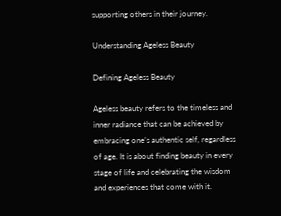supporting others in their journey.

Understanding Ageless Beauty

Defining Ageless Beauty

Ageless beauty refers to the timeless and inner radiance that can be achieved by embracing one’s authentic self, regardless of age. It is about finding beauty in every stage of life and celebrating the wisdom and experiences that come with it.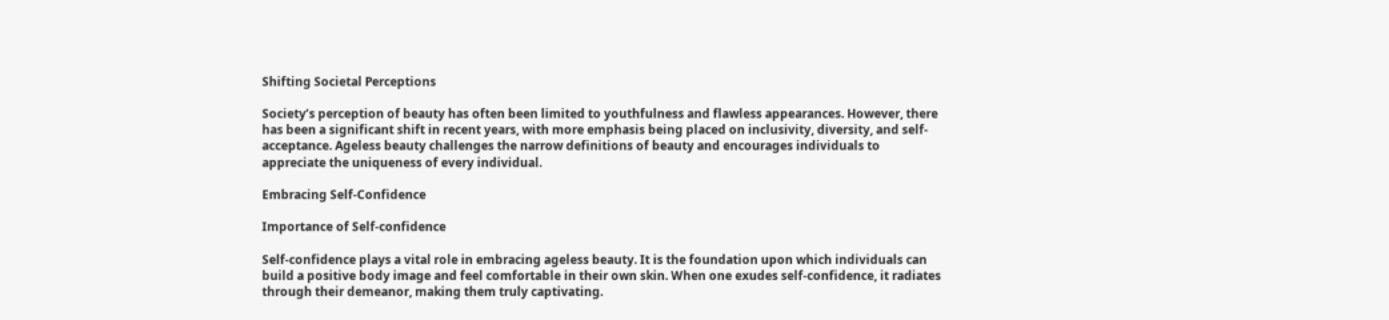Shifting Societal Perceptions

Society’s perception of beauty has often been limited to youthfulness and flawless appearances. However, there has been a significant shift in recent years, with more emphasis being placed on inclusivity, diversity, and self-acceptance. Ageless beauty challenges the narrow definitions of beauty and encourages individuals to appreciate the uniqueness of every individual.

Embracing Self-Confidence

Importance of Self-confidence

Self-confidence plays a vital role in embracing ageless beauty. It is the foundation upon which individuals can build a positive body image and feel comfortable in their own skin. When one exudes self-confidence, it radiates through their demeanor, making them truly captivating.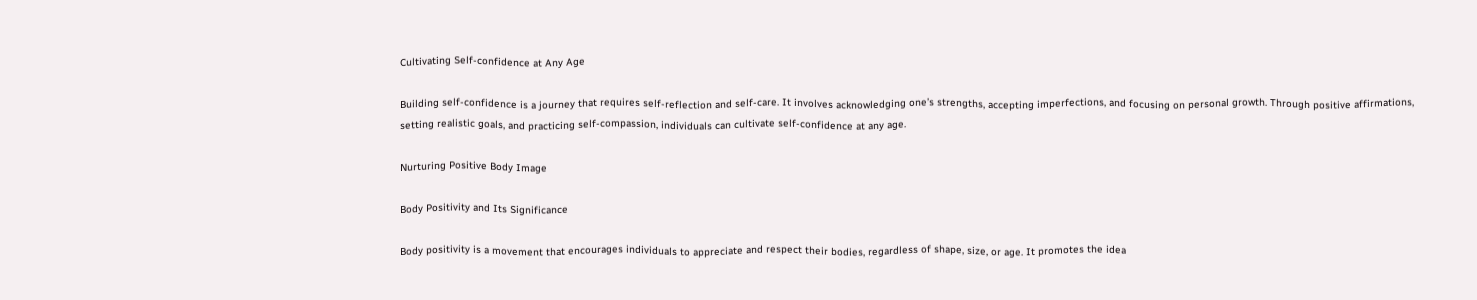Cultivating Self-confidence at Any Age

Building self-confidence is a journey that requires self-reflection and self-care. It involves acknowledging one’s strengths, accepting imperfections, and focusing on personal growth. Through positive affirmations, setting realistic goals, and practicing self-compassion, individuals can cultivate self-confidence at any age.

Nurturing Positive Body Image

Body Positivity and Its Significance

Body positivity is a movement that encourages individuals to appreciate and respect their bodies, regardless of shape, size, or age. It promotes the idea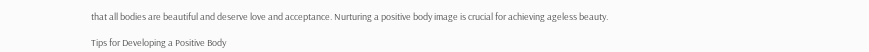that all bodies are beautiful and deserve love and acceptance. Nurturing a positive body image is crucial for achieving ageless beauty.

Tips for Developing a Positive Body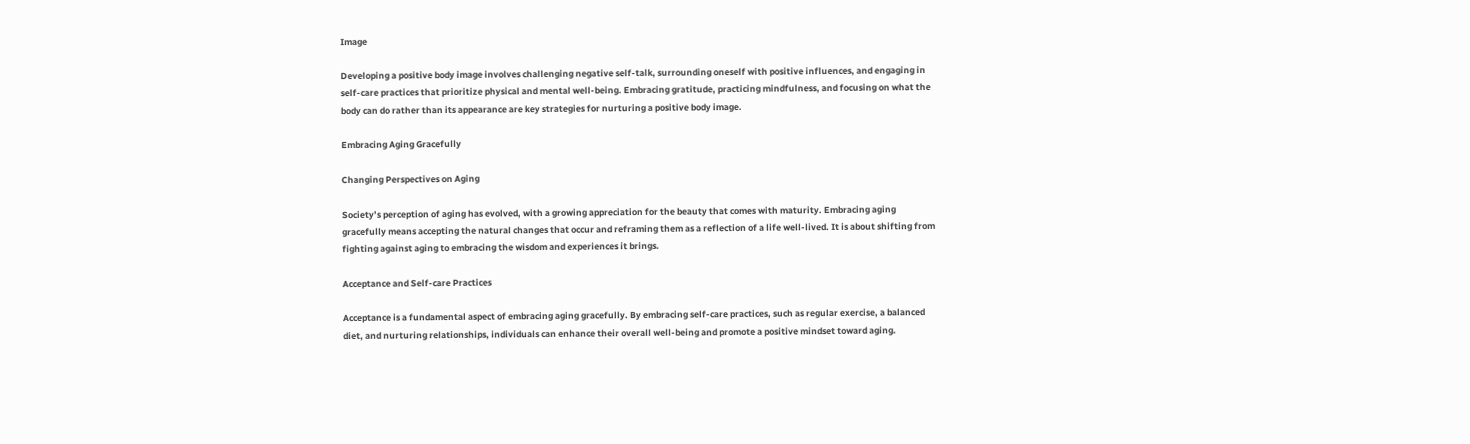Image

Developing a positive body image involves challenging negative self-talk, surrounding oneself with positive influences, and engaging in self-care practices that prioritize physical and mental well-being. Embracing gratitude, practicing mindfulness, and focusing on what the body can do rather than its appearance are key strategies for nurturing a positive body image.

Embracing Aging Gracefully

Changing Perspectives on Aging

Society’s perception of aging has evolved, with a growing appreciation for the beauty that comes with maturity. Embracing aging gracefully means accepting the natural changes that occur and reframing them as a reflection of a life well-lived. It is about shifting from fighting against aging to embracing the wisdom and experiences it brings.

Acceptance and Self-care Practices

Acceptance is a fundamental aspect of embracing aging gracefully. By embracing self-care practices, such as regular exercise, a balanced diet, and nurturing relationships, individuals can enhance their overall well-being and promote a positive mindset toward aging.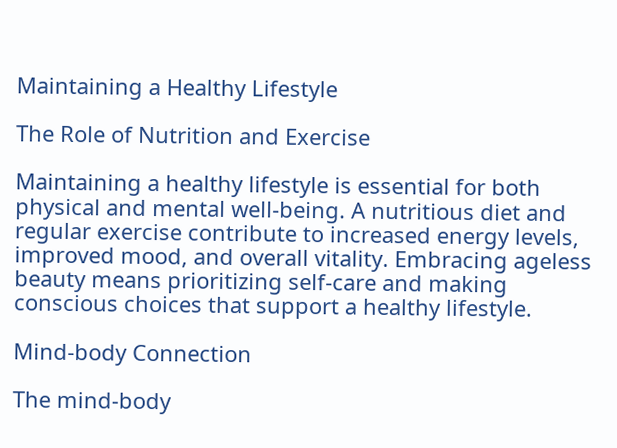Maintaining a Healthy Lifestyle

The Role of Nutrition and Exercise

Maintaining a healthy lifestyle is essential for both physical and mental well-being. A nutritious diet and regular exercise contribute to increased energy levels, improved mood, and overall vitality. Embracing ageless beauty means prioritizing self-care and making conscious choices that support a healthy lifestyle.

Mind-body Connection

The mind-body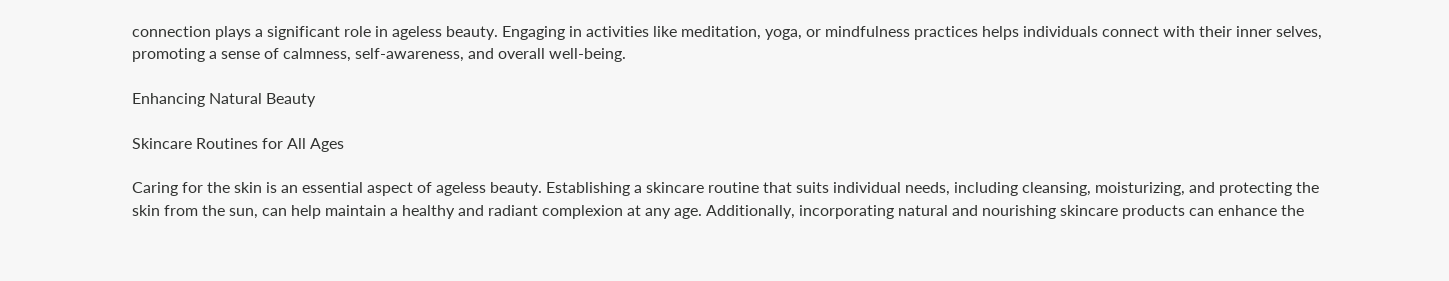connection plays a significant role in ageless beauty. Engaging in activities like meditation, yoga, or mindfulness practices helps individuals connect with their inner selves, promoting a sense of calmness, self-awareness, and overall well-being.

Enhancing Natural Beauty

Skincare Routines for All Ages

Caring for the skin is an essential aspect of ageless beauty. Establishing a skincare routine that suits individual needs, including cleansing, moisturizing, and protecting the skin from the sun, can help maintain a healthy and radiant complexion at any age. Additionally, incorporating natural and nourishing skincare products can enhance the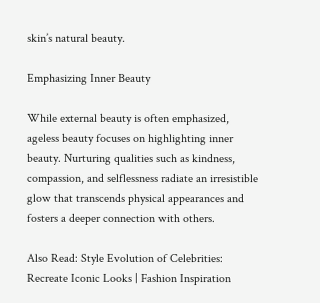skin’s natural beauty.

Emphasizing Inner Beauty

While external beauty is often emphasized, ageless beauty focuses on highlighting inner beauty. Nurturing qualities such as kindness, compassion, and selflessness radiate an irresistible glow that transcends physical appearances and fosters a deeper connection with others.

Also Read: Style Evolution of Celebrities: Recreate Iconic Looks | Fashion Inspiration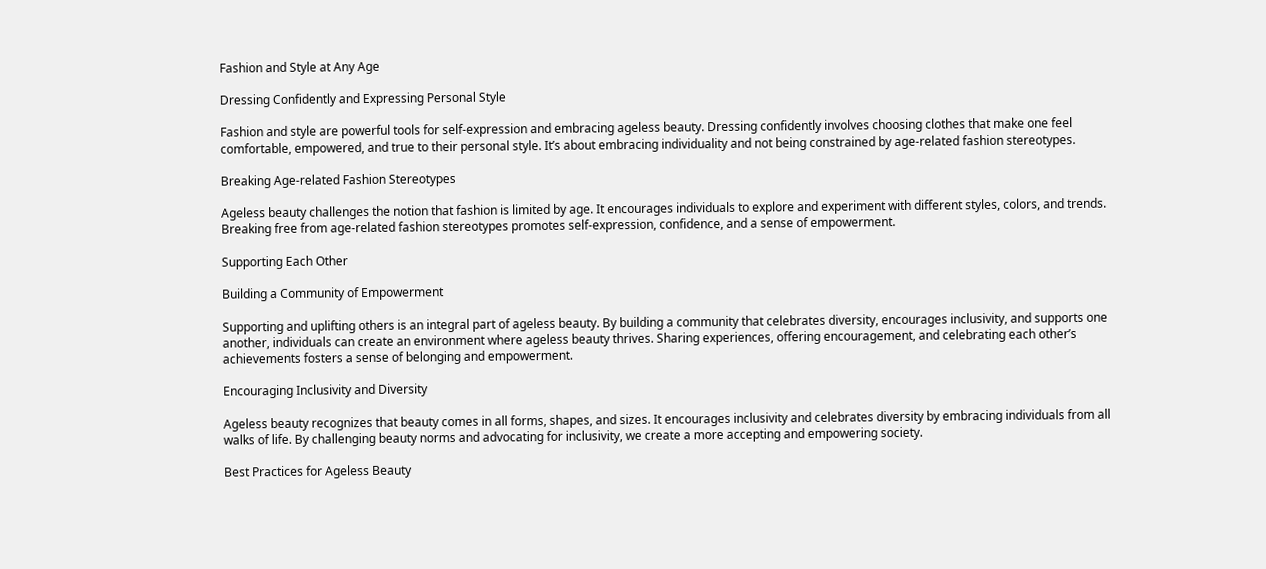Fashion and Style at Any Age

Dressing Confidently and Expressing Personal Style

Fashion and style are powerful tools for self-expression and embracing ageless beauty. Dressing confidently involves choosing clothes that make one feel comfortable, empowered, and true to their personal style. It’s about embracing individuality and not being constrained by age-related fashion stereotypes.

Breaking Age-related Fashion Stereotypes

Ageless beauty challenges the notion that fashion is limited by age. It encourages individuals to explore and experiment with different styles, colors, and trends. Breaking free from age-related fashion stereotypes promotes self-expression, confidence, and a sense of empowerment.

Supporting Each Other

Building a Community of Empowerment

Supporting and uplifting others is an integral part of ageless beauty. By building a community that celebrates diversity, encourages inclusivity, and supports one another, individuals can create an environment where ageless beauty thrives. Sharing experiences, offering encouragement, and celebrating each other’s achievements fosters a sense of belonging and empowerment.

Encouraging Inclusivity and Diversity

Ageless beauty recognizes that beauty comes in all forms, shapes, and sizes. It encourages inclusivity and celebrates diversity by embracing individuals from all walks of life. By challenging beauty norms and advocating for inclusivity, we create a more accepting and empowering society.

Best Practices for Ageless Beauty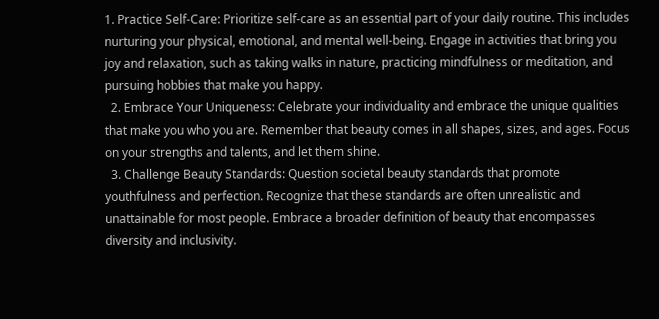1. Practice Self-Care: Prioritize self-care as an essential part of your daily routine. This includes nurturing your physical, emotional, and mental well-being. Engage in activities that bring you joy and relaxation, such as taking walks in nature, practicing mindfulness or meditation, and pursuing hobbies that make you happy.
  2. Embrace Your Uniqueness: Celebrate your individuality and embrace the unique qualities that make you who you are. Remember that beauty comes in all shapes, sizes, and ages. Focus on your strengths and talents, and let them shine.
  3. Challenge Beauty Standards: Question societal beauty standards that promote youthfulness and perfection. Recognize that these standards are often unrealistic and unattainable for most people. Embrace a broader definition of beauty that encompasses diversity and inclusivity.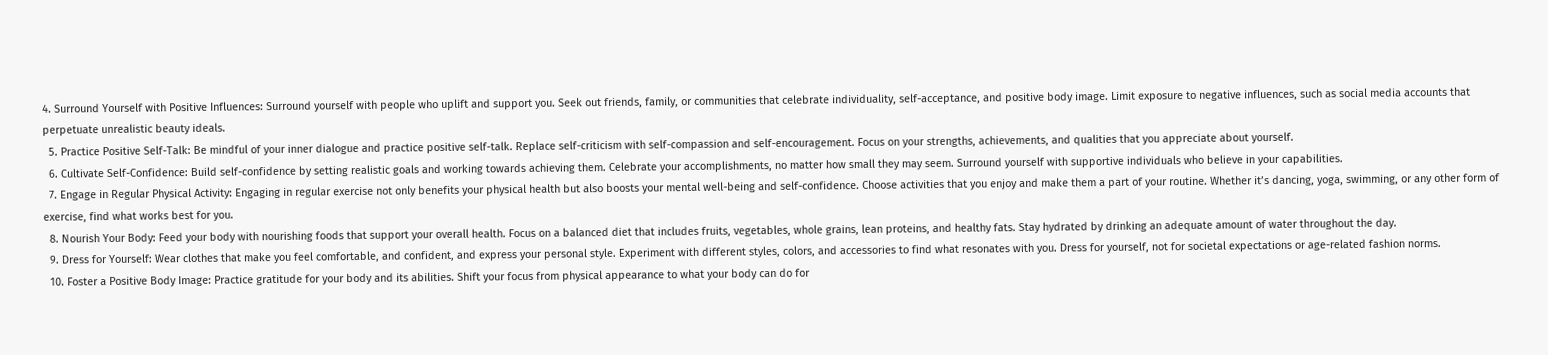4. Surround Yourself with Positive Influences: Surround yourself with people who uplift and support you. Seek out friends, family, or communities that celebrate individuality, self-acceptance, and positive body image. Limit exposure to negative influences, such as social media accounts that perpetuate unrealistic beauty ideals.
  5. Practice Positive Self-Talk: Be mindful of your inner dialogue and practice positive self-talk. Replace self-criticism with self-compassion and self-encouragement. Focus on your strengths, achievements, and qualities that you appreciate about yourself.
  6. Cultivate Self-Confidence: Build self-confidence by setting realistic goals and working towards achieving them. Celebrate your accomplishments, no matter how small they may seem. Surround yourself with supportive individuals who believe in your capabilities.
  7. Engage in Regular Physical Activity: Engaging in regular exercise not only benefits your physical health but also boosts your mental well-being and self-confidence. Choose activities that you enjoy and make them a part of your routine. Whether it’s dancing, yoga, swimming, or any other form of exercise, find what works best for you.
  8. Nourish Your Body: Feed your body with nourishing foods that support your overall health. Focus on a balanced diet that includes fruits, vegetables, whole grains, lean proteins, and healthy fats. Stay hydrated by drinking an adequate amount of water throughout the day.
  9. Dress for Yourself: Wear clothes that make you feel comfortable, and confident, and express your personal style. Experiment with different styles, colors, and accessories to find what resonates with you. Dress for yourself, not for societal expectations or age-related fashion norms.
  10. Foster a Positive Body Image: Practice gratitude for your body and its abilities. Shift your focus from physical appearance to what your body can do for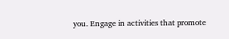you. Engage in activities that promote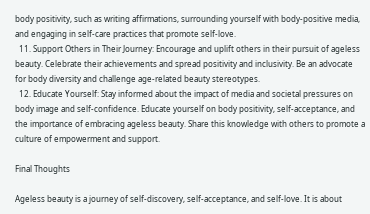body positivity, such as writing affirmations, surrounding yourself with body-positive media, and engaging in self-care practices that promote self-love.
  11. Support Others in Their Journey: Encourage and uplift others in their pursuit of ageless beauty. Celebrate their achievements and spread positivity and inclusivity. Be an advocate for body diversity and challenge age-related beauty stereotypes.
  12. Educate Yourself: Stay informed about the impact of media and societal pressures on body image and self-confidence. Educate yourself on body positivity, self-acceptance, and the importance of embracing ageless beauty. Share this knowledge with others to promote a culture of empowerment and support.

Final Thoughts

Ageless beauty is a journey of self-discovery, self-acceptance, and self-love. It is about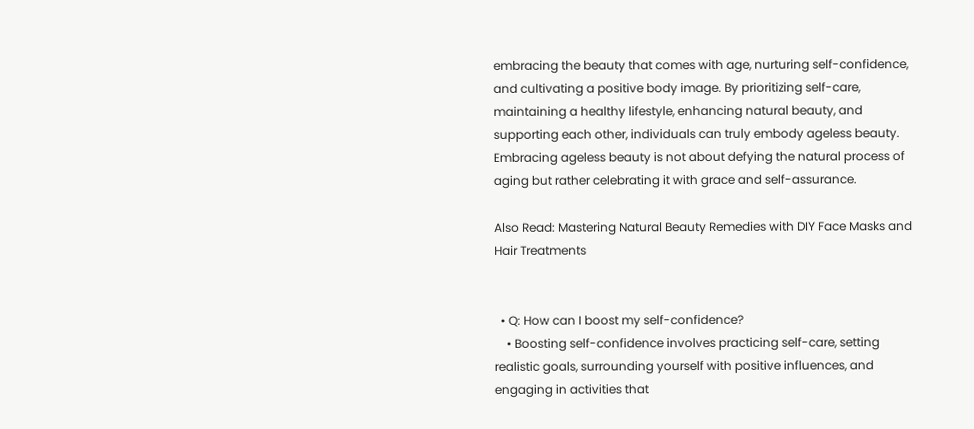embracing the beauty that comes with age, nurturing self-confidence, and cultivating a positive body image. By prioritizing self-care, maintaining a healthy lifestyle, enhancing natural beauty, and supporting each other, individuals can truly embody ageless beauty. Embracing ageless beauty is not about defying the natural process of aging but rather celebrating it with grace and self-assurance.

Also Read: Mastering Natural Beauty Remedies with DIY Face Masks and Hair Treatments


  • Q: How can I boost my self-confidence?
    • Boosting self-confidence involves practicing self-care, setting realistic goals, surrounding yourself with positive influences, and engaging in activities that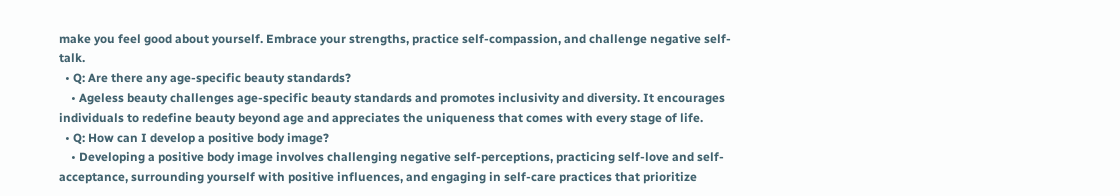make you feel good about yourself. Embrace your strengths, practice self-compassion, and challenge negative self-talk.
  • Q: Are there any age-specific beauty standards?
    • Ageless beauty challenges age-specific beauty standards and promotes inclusivity and diversity. It encourages individuals to redefine beauty beyond age and appreciates the uniqueness that comes with every stage of life.
  • Q: How can I develop a positive body image?
    • Developing a positive body image involves challenging negative self-perceptions, practicing self-love and self-acceptance, surrounding yourself with positive influences, and engaging in self-care practices that prioritize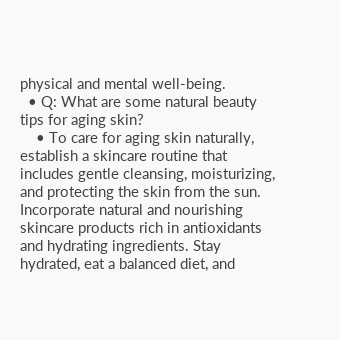physical and mental well-being.
  • Q: What are some natural beauty tips for aging skin?
    • To care for aging skin naturally, establish a skincare routine that includes gentle cleansing, moisturizing, and protecting the skin from the sun. Incorporate natural and nourishing skincare products rich in antioxidants and hydrating ingredients. Stay hydrated, eat a balanced diet, and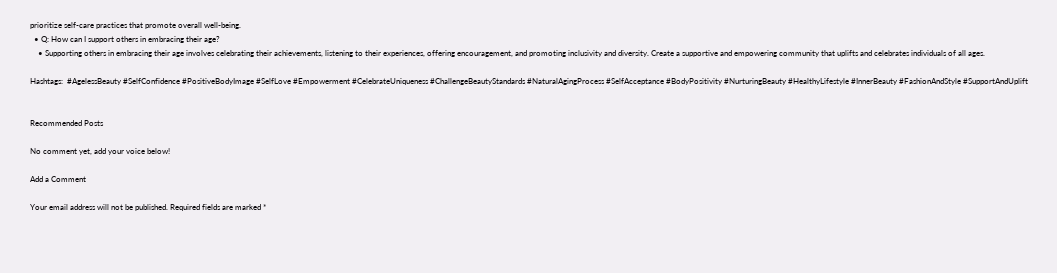prioritize self-care practices that promote overall well-being.
  • Q: How can I support others in embracing their age?
    • Supporting others in embracing their age involves celebrating their achievements, listening to their experiences, offering encouragement, and promoting inclusivity and diversity. Create a supportive and empowering community that uplifts and celebrates individuals of all ages.

Hashtags:  #AgelessBeauty #SelfConfidence #PositiveBodyImage #SelfLove #Empowerment #CelebrateUniqueness #ChallengeBeautyStandards #NaturalAgingProcess #SelfAcceptance #BodyPositivity #NurturingBeauty #HealthyLifestyle #InnerBeauty #FashionAndStyle #SupportAndUplift


Recommended Posts

No comment yet, add your voice below!

Add a Comment

Your email address will not be published. Required fields are marked *